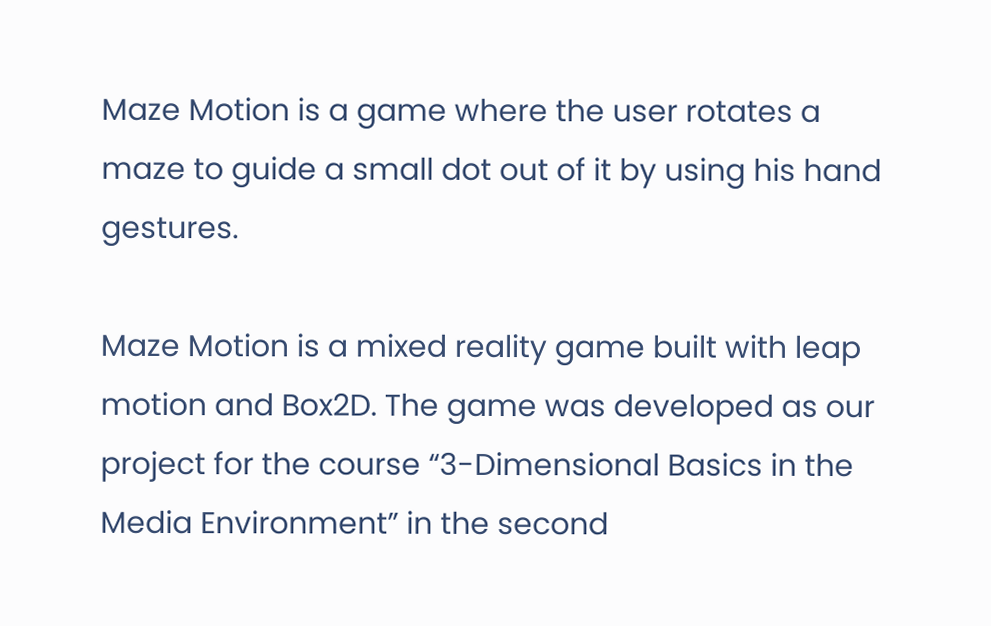Maze Motion is a game where the user rotates a maze to guide a small dot out of it by using his hand gestures.

Maze Motion is a mixed reality game built with leap motion and Box2D. The game was developed as our project for the course “3-Dimensional Basics in the Media Environment” in the second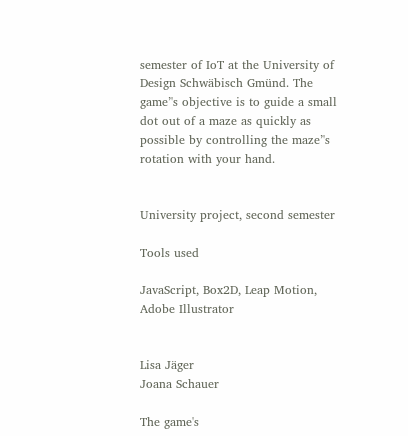semester of IoT at the University of Design Schwäbisch Gmünd. The game’'s objective is to guide a small dot out of a maze as quickly as possible by controlling the maze’'s rotation with your hand.


University project, second semester

Tools used

JavaScript, Box2D, Leap Motion, Adobe Illustrator


Lisa Jäger
Joana Schauer

The game's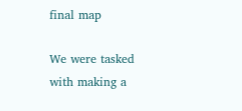final map

We were tasked with making a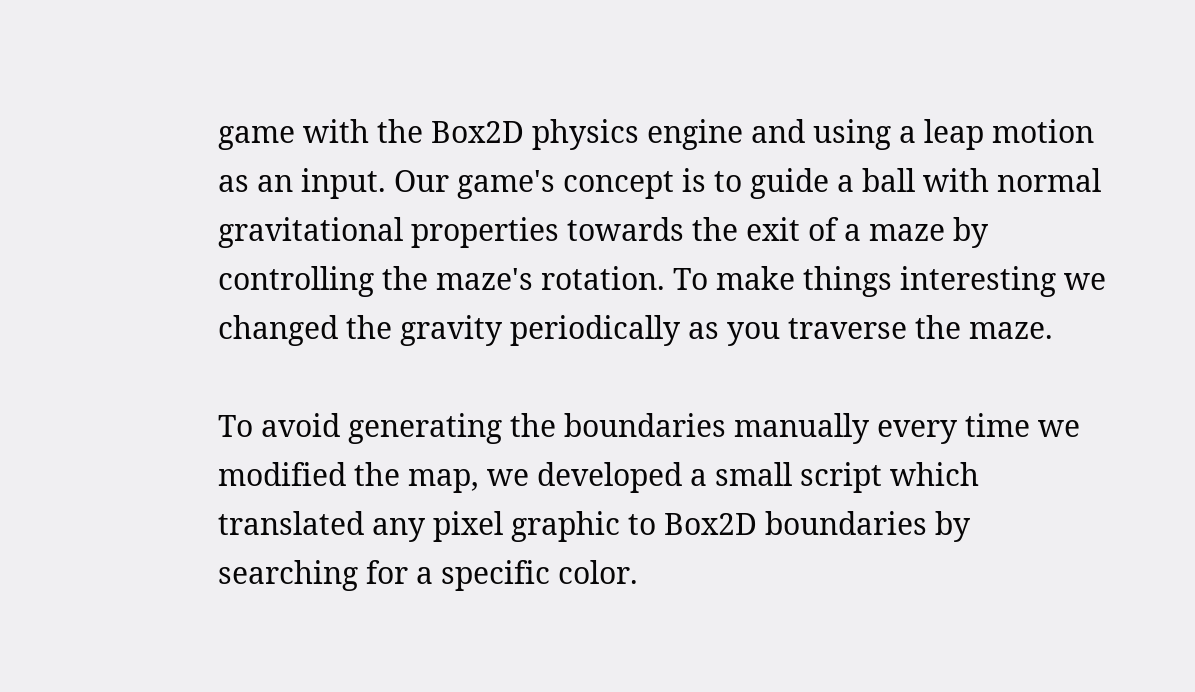game with the Box2D physics engine and using a leap motion as an input. Our game's concept is to guide a ball with normal gravitational properties towards the exit of a maze by controlling the maze's rotation. To make things interesting we changed the gravity periodically as you traverse the maze.

To avoid generating the boundaries manually every time we modified the map, we developed a small script which translated any pixel graphic to Box2D boundaries by searching for a specific color.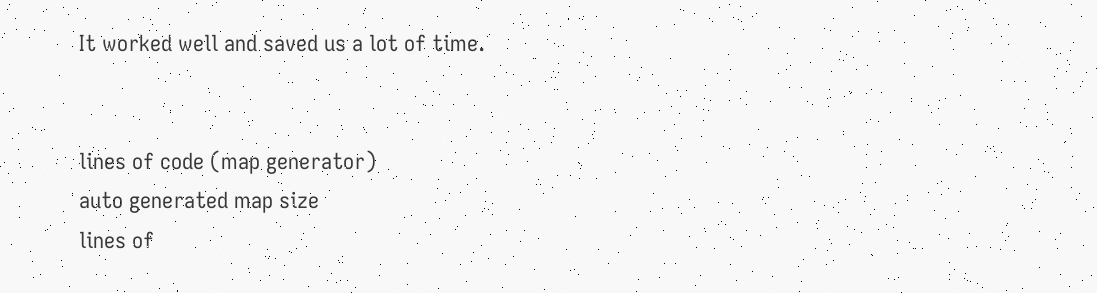It worked well and saved us a lot of time.


lines of code (map generator)
auto generated map size
lines of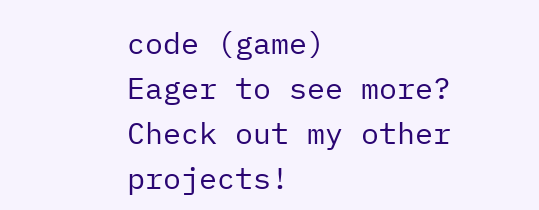code (game)
Eager to see more?
Check out my other projects!